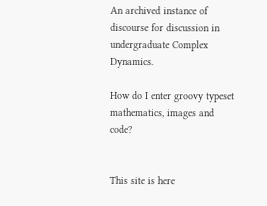An archived instance of discourse for discussion in undergraduate Complex Dynamics.

How do I enter groovy typeset mathematics, images and code?


This site is here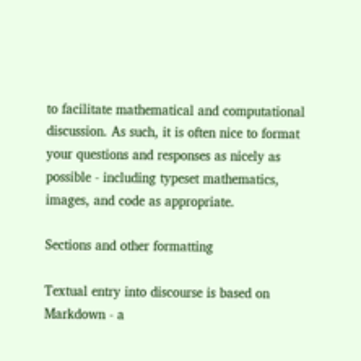to facilitate mathematical and computational discussion. As such, it is often nice to format your questions and responses as nicely as possible - including typeset mathematics, images, and code as appropriate.

Sections and other formatting

Textual entry into discourse is based on Markdown - a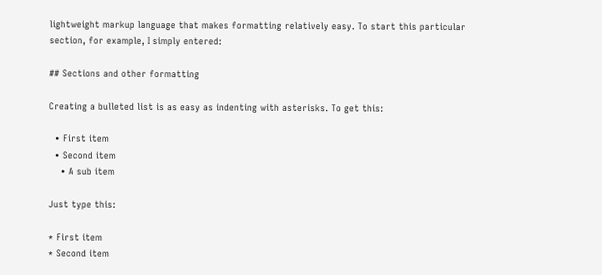lightweight markup language that makes formatting relatively easy. To start this particular section, for example, I simply entered:

## Sections and other formatting

Creating a bulleted list is as easy as indenting with asterisks. To get this:

  • First item
  • Second item
    • A sub item

Just type this:

* First item
* Second item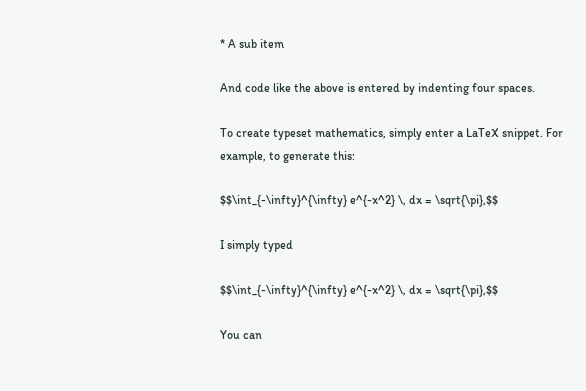* A sub item

And code like the above is entered by indenting four spaces.

To create typeset mathematics, simply enter a LaTeX snippet. For example, to generate this:

$$\int_{-\infty}^{\infty} e^{-x^2} \, dx = \sqrt{\pi},$$

I simply typed

$$\int_{-\infty}^{\infty} e^{-x^2} \, dx = \sqrt{\pi},$$

You can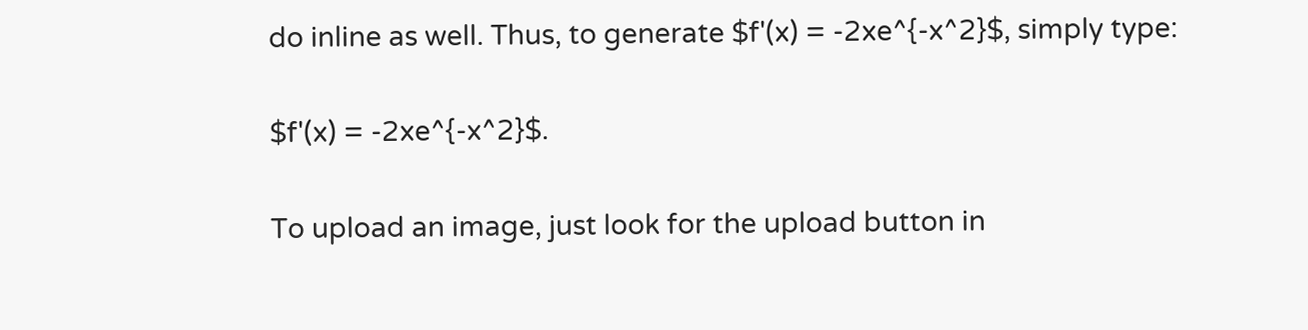do inline as well. Thus, to generate $f'(x) = -2xe^{-x^2}$, simply type:

$f'(x) = -2xe^{-x^2}$.

To upload an image, just look for the upload button in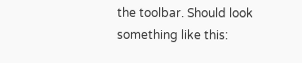the toolbar. Should look something like this: